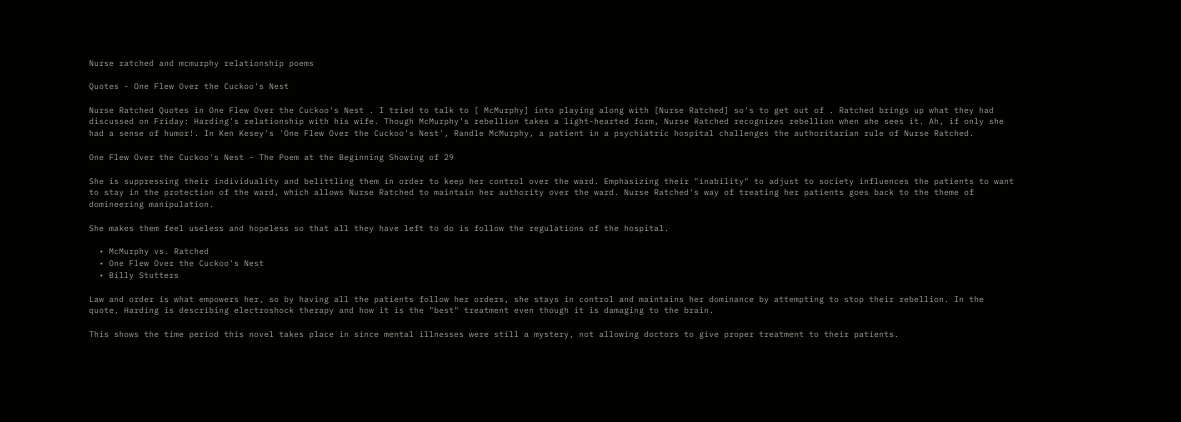Nurse ratched and mcmurphy relationship poems

Quotes - One Flew Over the Cuckoo's Nest

Nurse Ratched Quotes in One Flew Over the Cuckoo's Nest . I tried to talk to [ McMurphy] into playing along with [Nurse Ratched] so's to get out of . Ratched brings up what they had discussed on Friday: Harding's relationship with his wife. Though McMurphy's rebellion takes a light-hearted form, Nurse Ratched recognizes rebellion when she sees it. Ah, if only she had a sense of humor!. In Ken Kesey's 'One Flew Over the Cuckoo's Nest', Randle McMurphy, a patient in a psychiatric hospital challenges the authoritarian rule of Nurse Ratched.

One Flew Over the Cuckoo's Nest - The Poem at the Beginning Showing of 29

She is suppressing their individuality and belittling them in order to keep her control over the ward. Emphasizing their "inability" to adjust to society influences the patients to want to stay in the protection of the ward, which allows Nurse Ratched to maintain her authority over the ward. Nurse Ratched's way of treating her patients goes back to the theme of domineering manipulation.

She makes them feel useless and hopeless so that all they have left to do is follow the regulations of the hospital.

  • McMurphy vs. Ratched
  • One Flew Over the Cuckoo's Nest
  • Billy Stutters

Law and order is what empowers her, so by having all the patients follow her orders, she stays in control and maintains her dominance by attempting to stop their rebellion. In the quote, Harding is describing electroshock therapy and how it is the "best" treatment even though it is damaging to the brain.

This shows the time period this novel takes place in since mental illnesses were still a mystery, not allowing doctors to give proper treatment to their patients.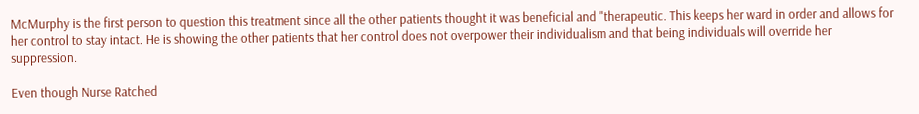McMurphy is the first person to question this treatment since all the other patients thought it was beneficial and "therapeutic. This keeps her ward in order and allows for her control to stay intact. He is showing the other patients that her control does not overpower their individualism and that being individuals will override her suppression.

Even though Nurse Ratched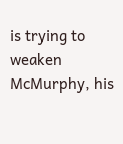is trying to weaken McMurphy, his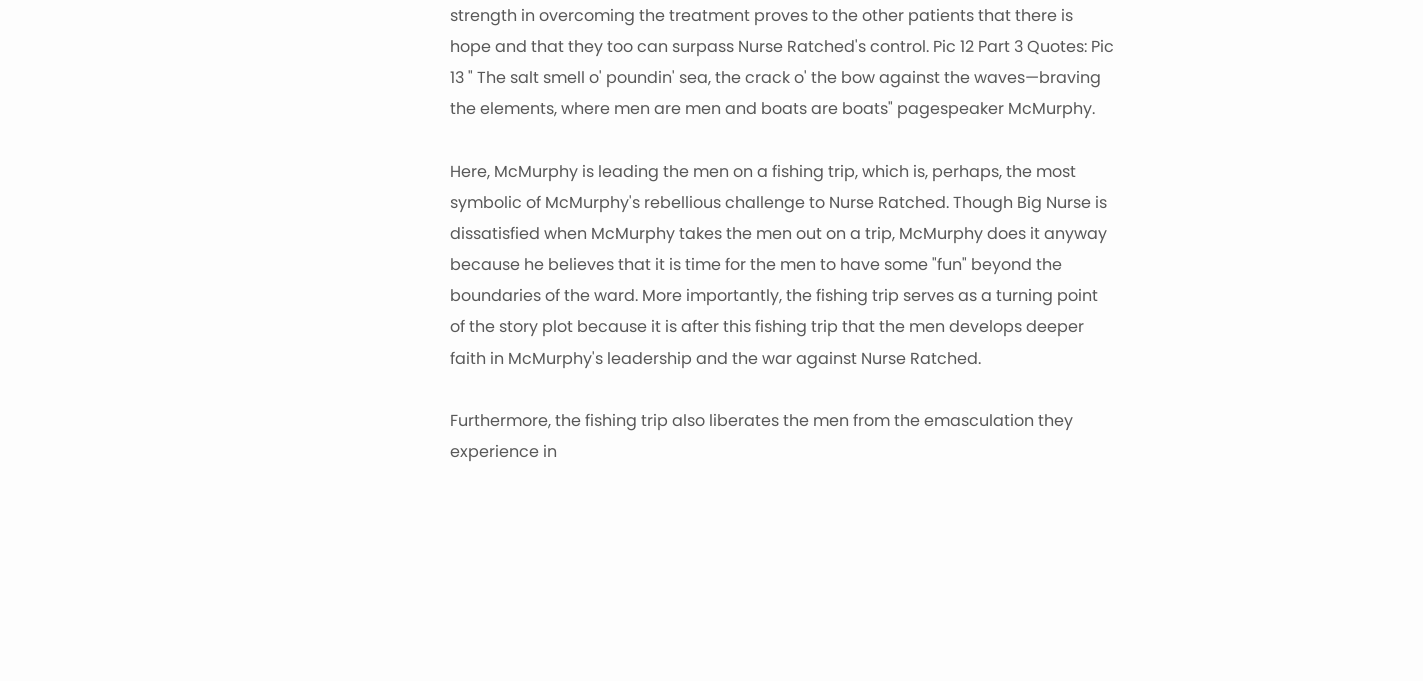strength in overcoming the treatment proves to the other patients that there is hope and that they too can surpass Nurse Ratched's control. Pic 12 Part 3 Quotes: Pic 13 " The salt smell o' poundin' sea, the crack o' the bow against the waves—braving the elements, where men are men and boats are boats" pagespeaker McMurphy.

Here, McMurphy is leading the men on a fishing trip, which is, perhaps, the most symbolic of McMurphy's rebellious challenge to Nurse Ratched. Though Big Nurse is dissatisfied when McMurphy takes the men out on a trip, McMurphy does it anyway because he believes that it is time for the men to have some "fun" beyond the boundaries of the ward. More importantly, the fishing trip serves as a turning point of the story plot because it is after this fishing trip that the men develops deeper faith in McMurphy's leadership and the war against Nurse Ratched.

Furthermore, the fishing trip also liberates the men from the emasculation they experience in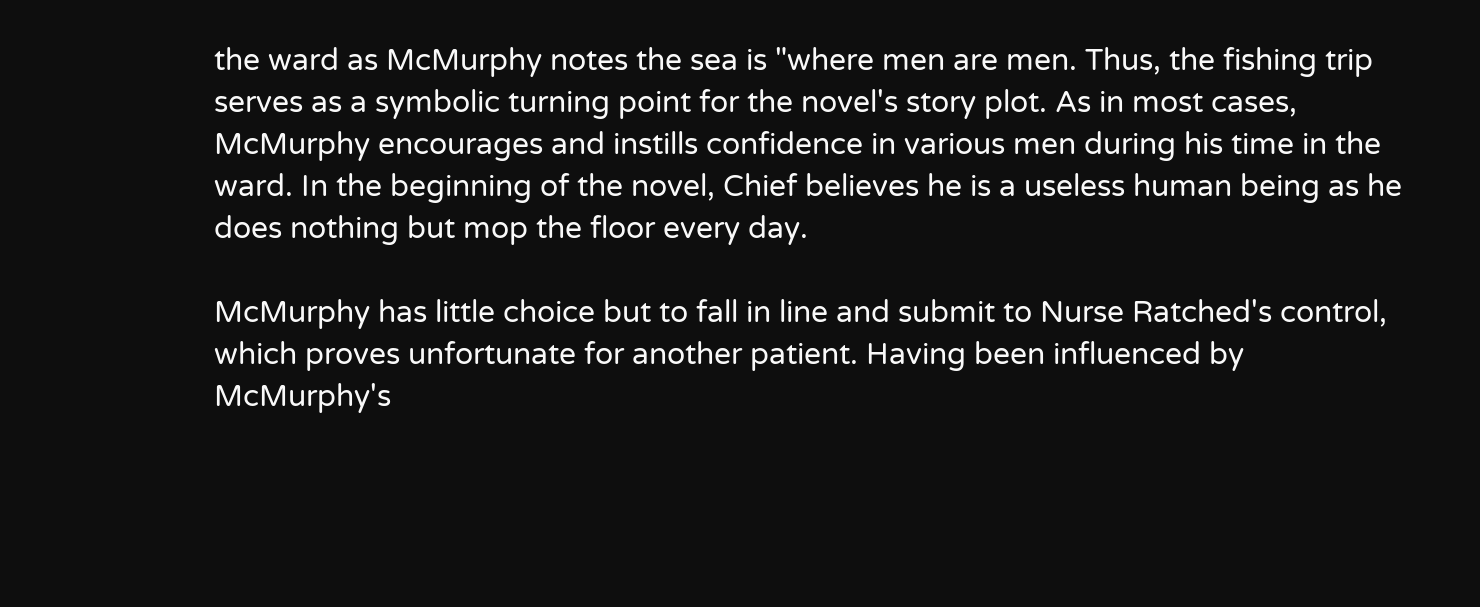the ward as McMurphy notes the sea is "where men are men. Thus, the fishing trip serves as a symbolic turning point for the novel's story plot. As in most cases, McMurphy encourages and instills confidence in various men during his time in the ward. In the beginning of the novel, Chief believes he is a useless human being as he does nothing but mop the floor every day.

McMurphy has little choice but to fall in line and submit to Nurse Ratched's control, which proves unfortunate for another patient. Having been influenced by McMurphy's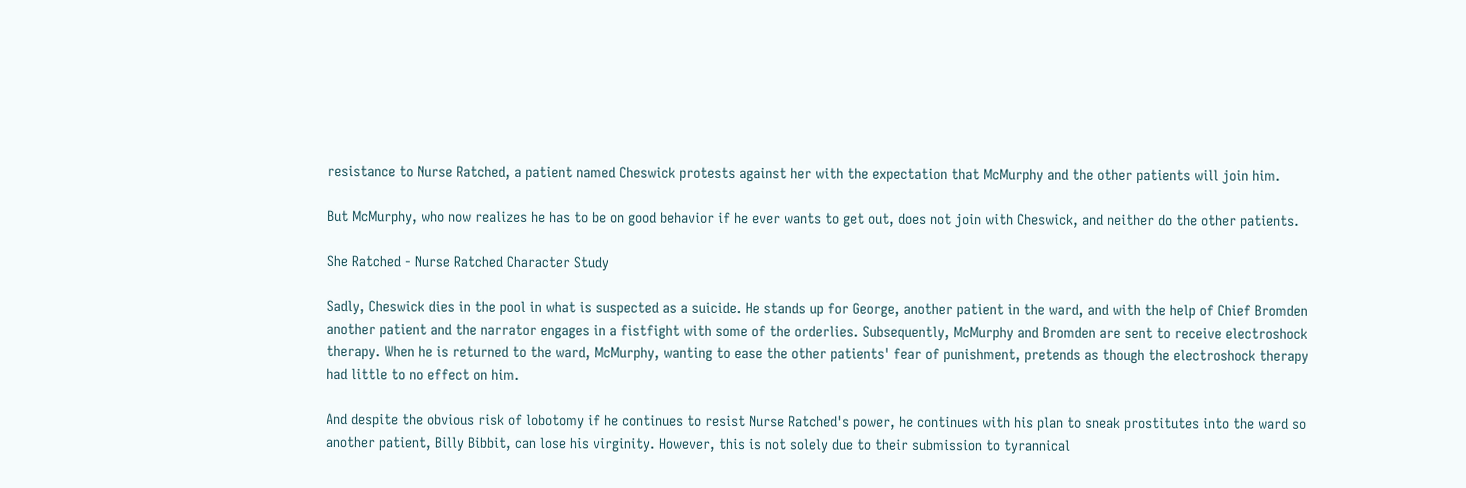resistance to Nurse Ratched, a patient named Cheswick protests against her with the expectation that McMurphy and the other patients will join him.

But McMurphy, who now realizes he has to be on good behavior if he ever wants to get out, does not join with Cheswick, and neither do the other patients.

She Ratched - Nurse Ratched Character Study

Sadly, Cheswick dies in the pool in what is suspected as a suicide. He stands up for George, another patient in the ward, and with the help of Chief Bromden another patient and the narrator engages in a fistfight with some of the orderlies. Subsequently, McMurphy and Bromden are sent to receive electroshock therapy. When he is returned to the ward, McMurphy, wanting to ease the other patients' fear of punishment, pretends as though the electroshock therapy had little to no effect on him.

And despite the obvious risk of lobotomy if he continues to resist Nurse Ratched's power, he continues with his plan to sneak prostitutes into the ward so another patient, Billy Bibbit, can lose his virginity. However, this is not solely due to their submission to tyrannical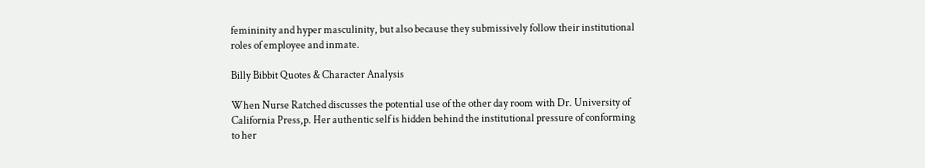femininity and hyper masculinity, but also because they submissively follow their institutional roles of employee and inmate.

Billy Bibbit Quotes & Character Analysis

When Nurse Ratched discusses the potential use of the other day room with Dr. University of California Press,p. Her authentic self is hidden behind the institutional pressure of conforming to her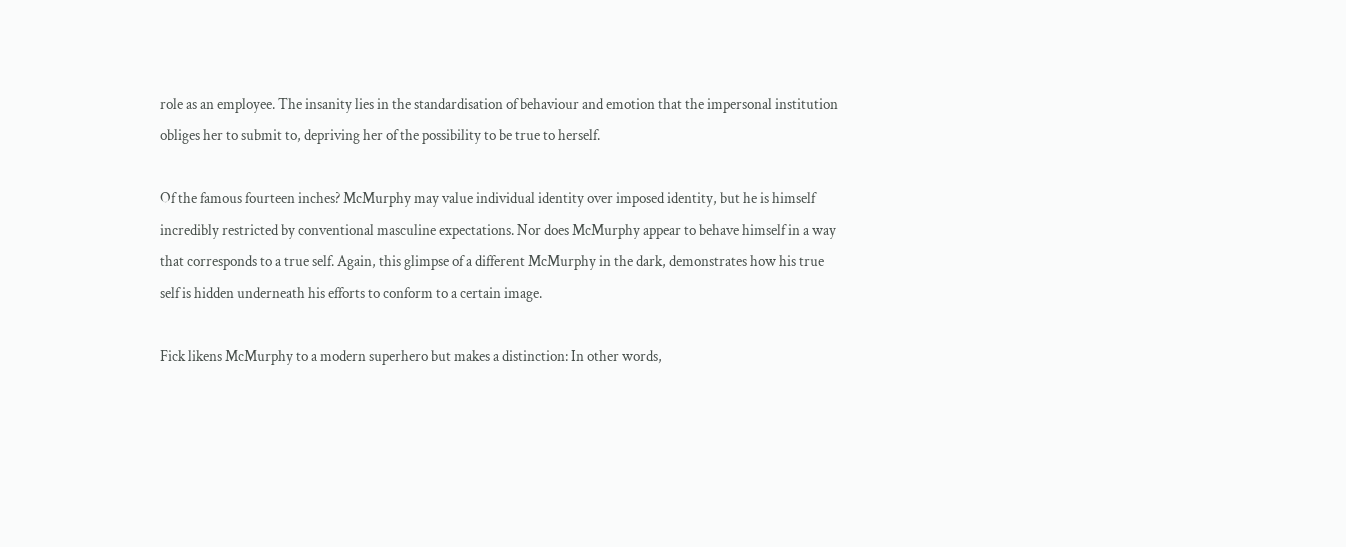role as an employee. The insanity lies in the standardisation of behaviour and emotion that the impersonal institution obliges her to submit to, depriving her of the possibility to be true to herself.

Of the famous fourteen inches? McMurphy may value individual identity over imposed identity, but he is himself incredibly restricted by conventional masculine expectations. Nor does McMurphy appear to behave himself in a way that corresponds to a true self. Again, this glimpse of a different McMurphy in the dark, demonstrates how his true self is hidden underneath his efforts to conform to a certain image.

Fick likens McMurphy to a modern superhero but makes a distinction: In other words,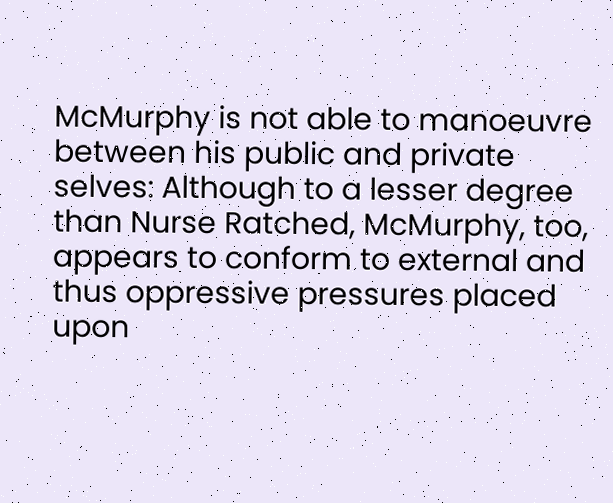McMurphy is not able to manoeuvre between his public and private selves: Although to a lesser degree than Nurse Ratched, McMurphy, too, appears to conform to external and thus oppressive pressures placed upon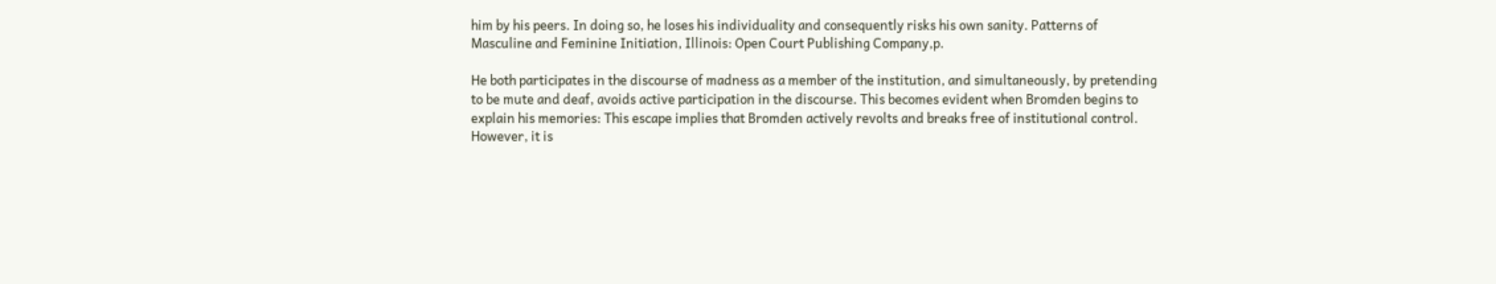him by his peers. In doing so, he loses his individuality and consequently risks his own sanity. Patterns of Masculine and Feminine Initiation, Illinois: Open Court Publishing Company,p.

He both participates in the discourse of madness as a member of the institution, and simultaneously, by pretending to be mute and deaf, avoids active participation in the discourse. This becomes evident when Bromden begins to explain his memories: This escape implies that Bromden actively revolts and breaks free of institutional control. However, it is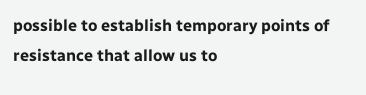possible to establish temporary points of resistance that allow us to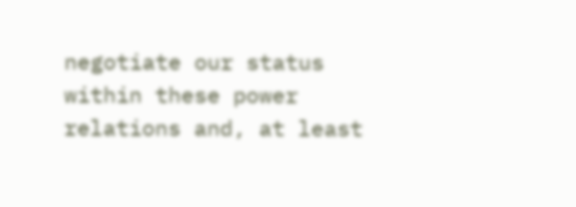negotiate our status within these power relations and, at least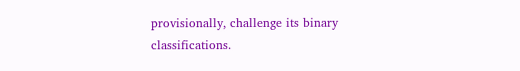provisionally, challenge its binary classifications.